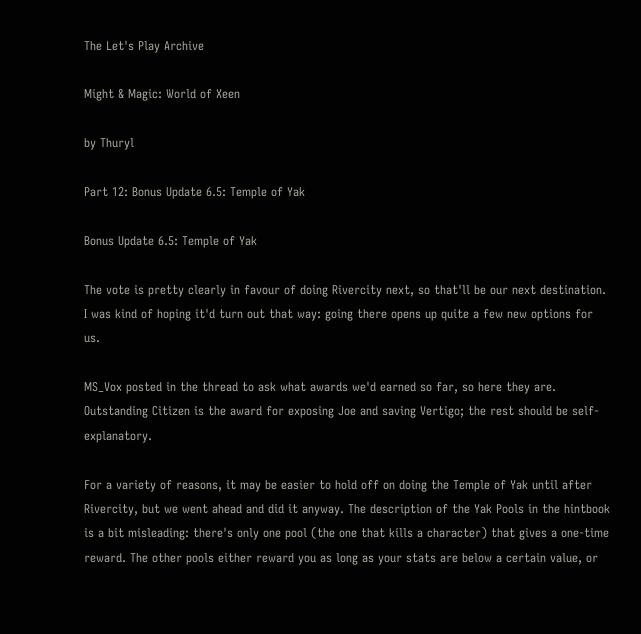The Let's Play Archive

Might & Magic: World of Xeen

by Thuryl

Part 12: Bonus Update 6.5: Temple of Yak

Bonus Update 6.5: Temple of Yak

The vote is pretty clearly in favour of doing Rivercity next, so that'll be our next destination. I was kind of hoping it'd turn out that way: going there opens up quite a few new options for us.

MS_Vox posted in the thread to ask what awards we'd earned so far, so here they are. Outstanding Citizen is the award for exposing Joe and saving Vertigo; the rest should be self-explanatory.

For a variety of reasons, it may be easier to hold off on doing the Temple of Yak until after Rivercity, but we went ahead and did it anyway. The description of the Yak Pools in the hintbook is a bit misleading: there's only one pool (the one that kills a character) that gives a one-time reward. The other pools either reward you as long as your stats are below a certain value, or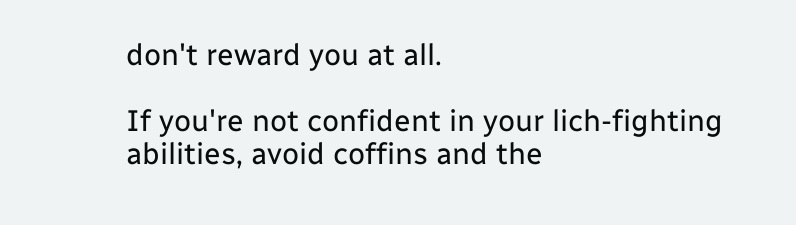don't reward you at all.

If you're not confident in your lich-fighting abilities, avoid coffins and the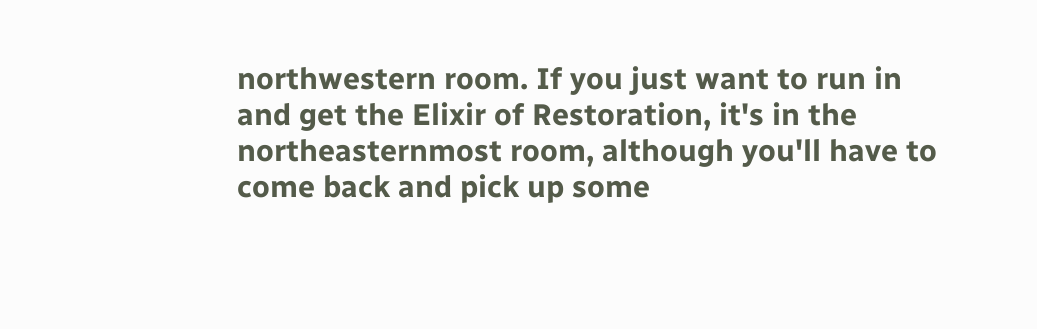northwestern room. If you just want to run in and get the Elixir of Restoration, it's in the northeasternmost room, although you'll have to come back and pick up some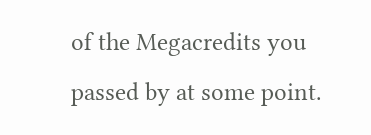of the Megacredits you passed by at some point.